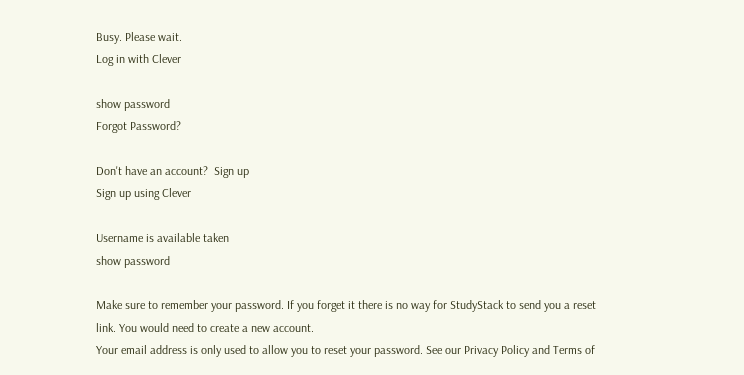Busy. Please wait.
Log in with Clever

show password
Forgot Password?

Don't have an account?  Sign up
Sign up using Clever

Username is available taken
show password

Make sure to remember your password. If you forget it there is no way for StudyStack to send you a reset link. You would need to create a new account.
Your email address is only used to allow you to reset your password. See our Privacy Policy and Terms of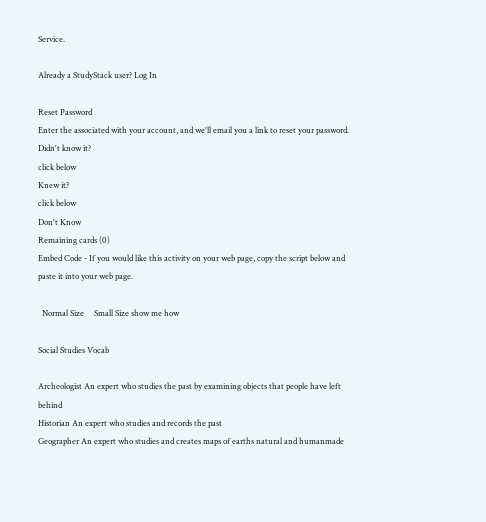Service.

Already a StudyStack user? Log In

Reset Password
Enter the associated with your account, and we'll email you a link to reset your password.
Didn't know it?
click below
Knew it?
click below
Don't Know
Remaining cards (0)
Embed Code - If you would like this activity on your web page, copy the script below and paste it into your web page.

  Normal Size     Small Size show me how

Social Studies Vocab

Archeologist An expert who studies the past by examining objects that people have left behind
Historian An expert who studies and records the past
Geographer An expert who studies and creates maps of earths natural and humanmade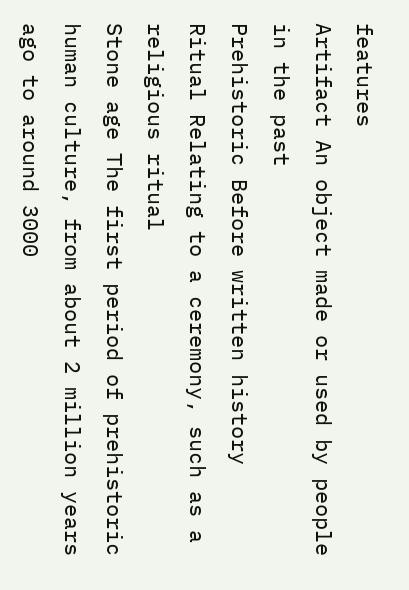features
Artifact An object made or used by people in the past
Prehistoric Before written history
Ritual Relating to a ceremony, such as a religious ritual
Stone age The first period of prehistoric human culture, from about 2 million years ago to around 3000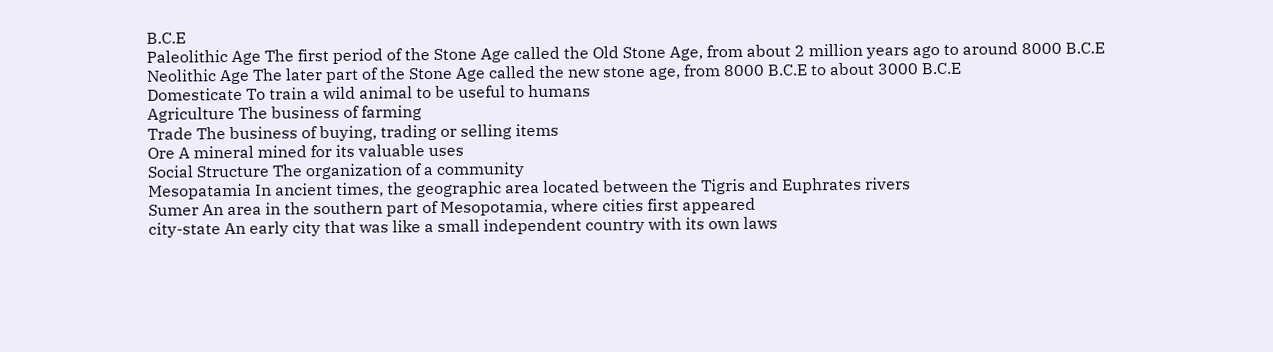B.C.E
Paleolithic Age The first period of the Stone Age called the Old Stone Age, from about 2 million years ago to around 8000 B.C.E
Neolithic Age The later part of the Stone Age called the new stone age, from 8000 B.C.E to about 3000 B.C.E
Domesticate To train a wild animal to be useful to humans
Agriculture The business of farming
Trade The business of buying, trading or selling items
Ore A mineral mined for its valuable uses
Social Structure The organization of a community
Mesopatamia In ancient times, the geographic area located between the Tigris and Euphrates rivers
Sumer An area in the southern part of Mesopotamia, where cities first appeared
city-state An early city that was like a small independent country with its own laws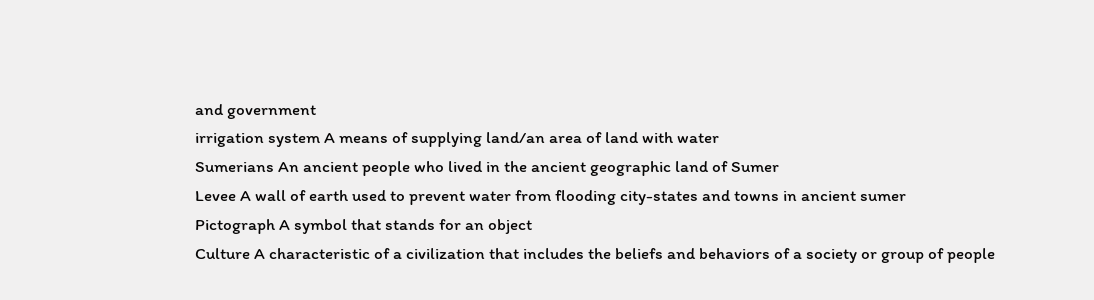and government
irrigation system A means of supplying land/an area of land with water
Sumerians An ancient people who lived in the ancient geographic land of Sumer
Levee A wall of earth used to prevent water from flooding city-states and towns in ancient sumer
Pictograph A symbol that stands for an object
Culture A characteristic of a civilization that includes the beliefs and behaviors of a society or group of people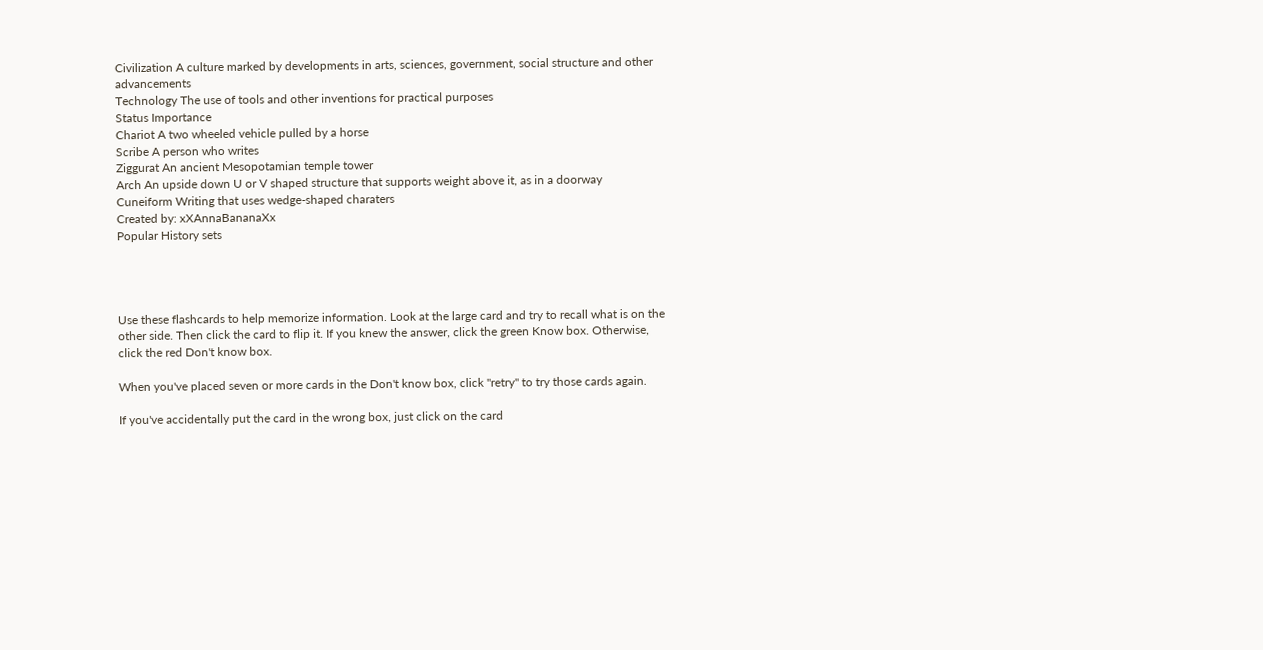Civilization A culture marked by developments in arts, sciences, government, social structure and other advancements
Technology The use of tools and other inventions for practical purposes
Status Importance
Chariot A two wheeled vehicle pulled by a horse
Scribe A person who writes
Ziggurat An ancient Mesopotamian temple tower
Arch An upside down U or V shaped structure that supports weight above it, as in a doorway
Cuneiform Writing that uses wedge-shaped charaters
Created by: xXAnnaBananaXx
Popular History sets




Use these flashcards to help memorize information. Look at the large card and try to recall what is on the other side. Then click the card to flip it. If you knew the answer, click the green Know box. Otherwise, click the red Don't know box.

When you've placed seven or more cards in the Don't know box, click "retry" to try those cards again.

If you've accidentally put the card in the wrong box, just click on the card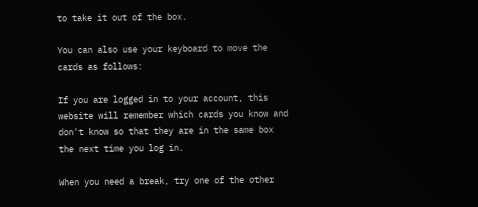to take it out of the box.

You can also use your keyboard to move the cards as follows:

If you are logged in to your account, this website will remember which cards you know and don't know so that they are in the same box the next time you log in.

When you need a break, try one of the other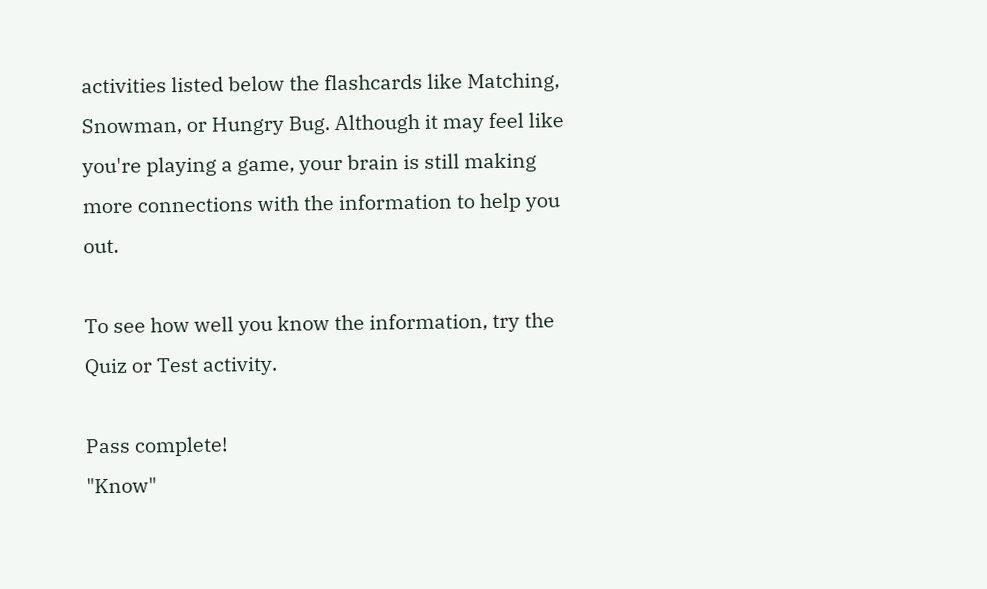activities listed below the flashcards like Matching, Snowman, or Hungry Bug. Although it may feel like you're playing a game, your brain is still making more connections with the information to help you out.

To see how well you know the information, try the Quiz or Test activity.

Pass complete!
"Know"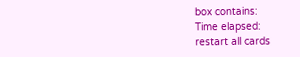box contains:
Time elapsed:
restart all cards